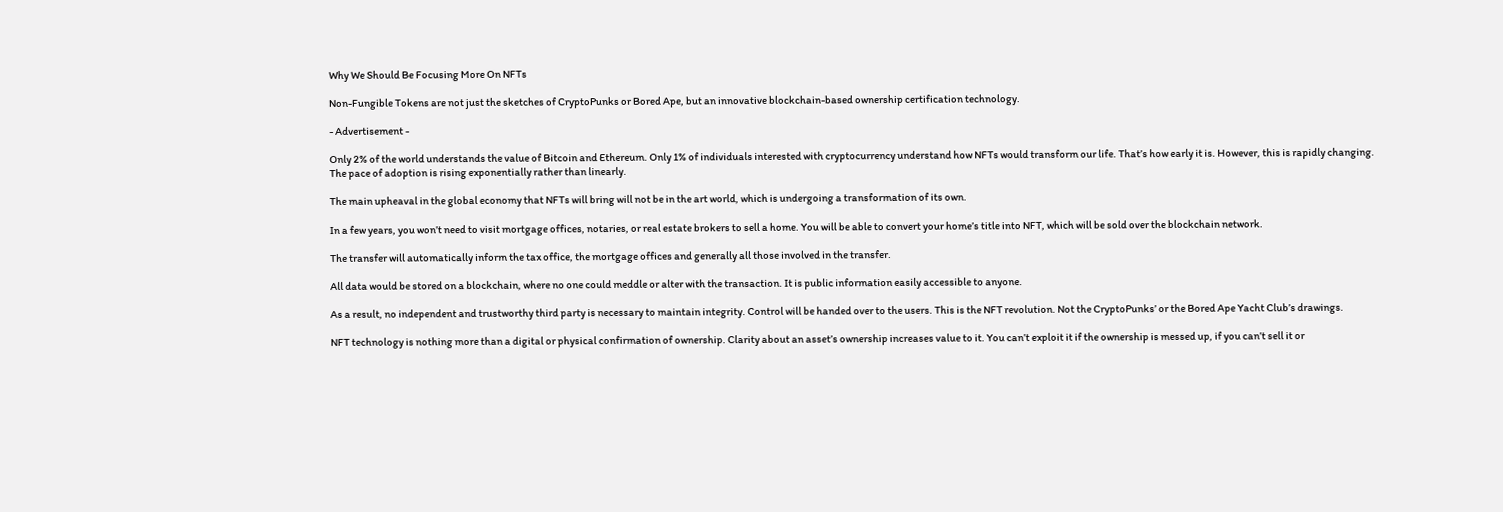Why We Should Be Focusing More On NFTs

Non-Fungible Tokens are not just the sketches of CryptoPunks or Bored Ape, but an innovative blockchain-based ownership certification technology.

- Advertisement -

Only 2% of the world understands the value of Bitcoin and Ethereum. Only 1% of individuals interested with cryptocurrency understand how NFTs would transform our life. That’s how early it is. However, this is rapidly changing. The pace of adoption is rising exponentially rather than linearly.

The main upheaval in the global economy that NFTs will bring will not be in the art world, which is undergoing a transformation of its own.

In a few years, you won’t need to visit mortgage offices, notaries, or real estate brokers to sell a home. You will be able to convert your home’s title into NFT, which will be sold over the blockchain network.

The transfer will automatically inform the tax office, the mortgage offices and generally all those involved in the transfer.

All data would be stored on a blockchain, where no one could meddle or alter with the transaction. It is public information easily accessible to anyone.

As a result, no independent and trustworthy third party is necessary to maintain integrity. Control will be handed over to the users. This is the NFT revolution. Not the CryptoPunks’ or the Bored Ape Yacht Club’s drawings.

NFT technology is nothing more than a digital or physical confirmation of ownership. Clarity about an asset’s ownership increases value to it. You can’t exploit it if the ownership is messed up, if you can’t sell it or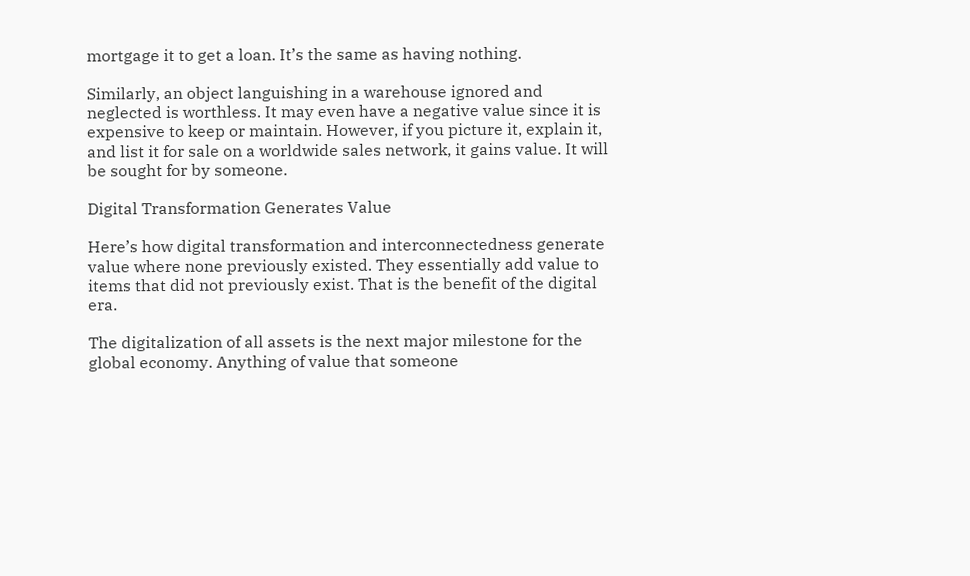mortgage it to get a loan. It’s the same as having nothing.

Similarly, an object languishing in a warehouse ignored and neglected is worthless. It may even have a negative value since it is expensive to keep or maintain. However, if you picture it, explain it, and list it for sale on a worldwide sales network, it gains value. It will be sought for by someone.

Digital Transformation Generates Value

Here’s how digital transformation and interconnectedness generate value where none previously existed. They essentially add value to items that did not previously exist. That is the benefit of the digital era.

The digitalization of all assets is the next major milestone for the global economy. Anything of value that someone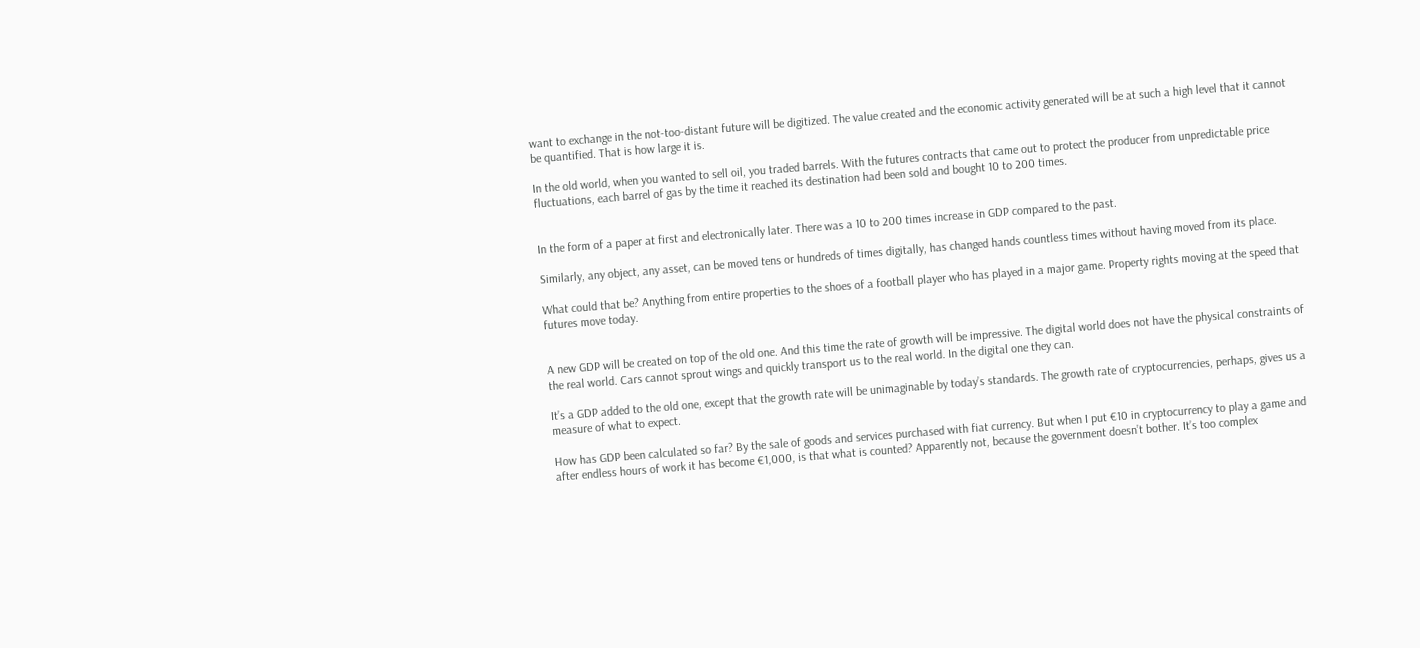want to exchange in the not-too-distant future will be digitized. The value created and the economic activity generated will be at such a high level that it cannot be quantified. That is how large it is.

In the old world, when you wanted to sell oil, you traded barrels. With the futures contracts that came out to protect the producer from unpredictable price fluctuations, each barrel of gas by the time it reached its destination had been sold and bought 10 to 200 times.


In the form of a paper at first and electronically later. There was a 10 to 200 times increase in GDP compared to the past.

Similarly, any object, any asset, can be moved tens or hundreds of times digitally, has changed hands countless times without having moved from its place.

What could that be? Anything from entire properties to the shoes of a football player who has played in a major game. Property rights moving at the speed that futures move today.


A new GDP will be created on top of the old one. And this time the rate of growth will be impressive. The digital world does not have the physical constraints of the real world. Cars cannot sprout wings and quickly transport us to the real world. In the digital one they can.

It’s a GDP added to the old one, except that the growth rate will be unimaginable by today’s standards. The growth rate of cryptocurrencies, perhaps, gives us a measure of what to expect.

How has GDP been calculated so far? By the sale of goods and services purchased with fiat currency. But when I put €10 in cryptocurrency to play a game and after endless hours of work it has become €1,000, is that what is counted? Apparently not, because the government doesn’t bother. It’s too complex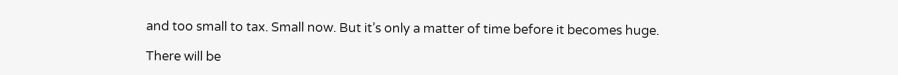and too small to tax. Small now. But it’s only a matter of time before it becomes huge.

There will be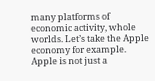many platforms of economic activity, whole worlds. Let’s take the Apple economy for example. Apple is not just a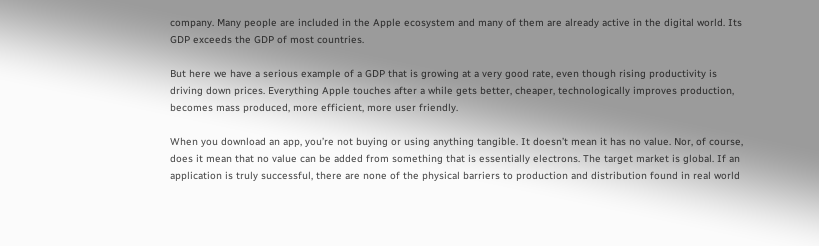company. Many people are included in the Apple ecosystem and many of them are already active in the digital world. Its GDP exceeds the GDP of most countries.

But here we have a serious example of a GDP that is growing at a very good rate, even though rising productivity is driving down prices. Everything Apple touches after a while gets better, cheaper, technologically improves production, becomes mass produced, more efficient, more user friendly.

When you download an app, you’re not buying or using anything tangible. It doesn’t mean it has no value. Nor, of course, does it mean that no value can be added from something that is essentially electrons. The target market is global. If an application is truly successful, there are none of the physical barriers to production and distribution found in real world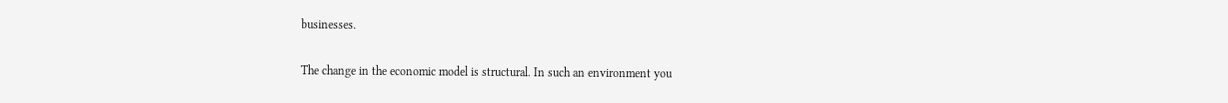businesses.

The change in the economic model is structural. In such an environment you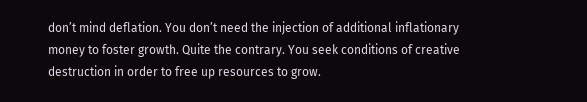don’t mind deflation. You don’t need the injection of additional inflationary money to foster growth. Quite the contrary. You seek conditions of creative destruction in order to free up resources to grow.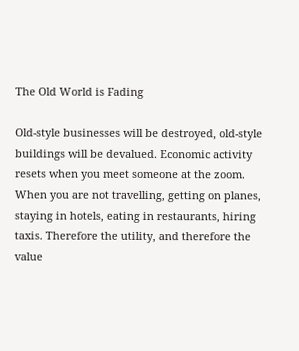The Old World is Fading

Old-style businesses will be destroyed, old-style buildings will be devalued. Economic activity resets when you meet someone at the zoom. When you are not travelling, getting on planes, staying in hotels, eating in restaurants, hiring taxis. Therefore the utility, and therefore the value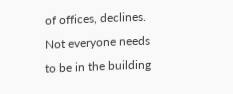of offices, declines. Not everyone needs to be in the building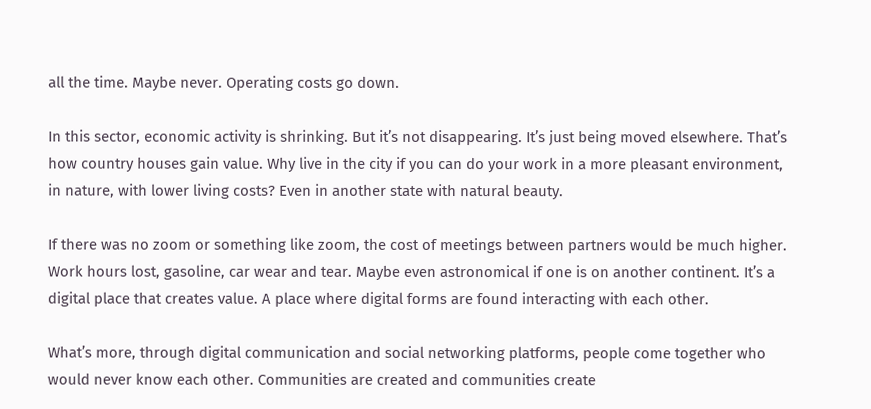all the time. Maybe never. Operating costs go down.

In this sector, economic activity is shrinking. But it’s not disappearing. It’s just being moved elsewhere. That’s how country houses gain value. Why live in the city if you can do your work in a more pleasant environment, in nature, with lower living costs? Even in another state with natural beauty.

If there was no zoom or something like zoom, the cost of meetings between partners would be much higher. Work hours lost, gasoline, car wear and tear. Maybe even astronomical if one is on another continent. It’s a digital place that creates value. A place where digital forms are found interacting with each other.

What’s more, through digital communication and social networking platforms, people come together who would never know each other. Communities are created and communities create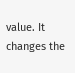value. It changes the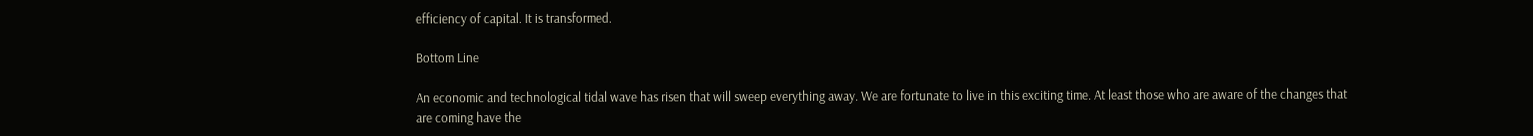efficiency of capital. It is transformed.

Bottom Line

An economic and technological tidal wave has risen that will sweep everything away. We are fortunate to live in this exciting time. At least those who are aware of the changes that are coming have the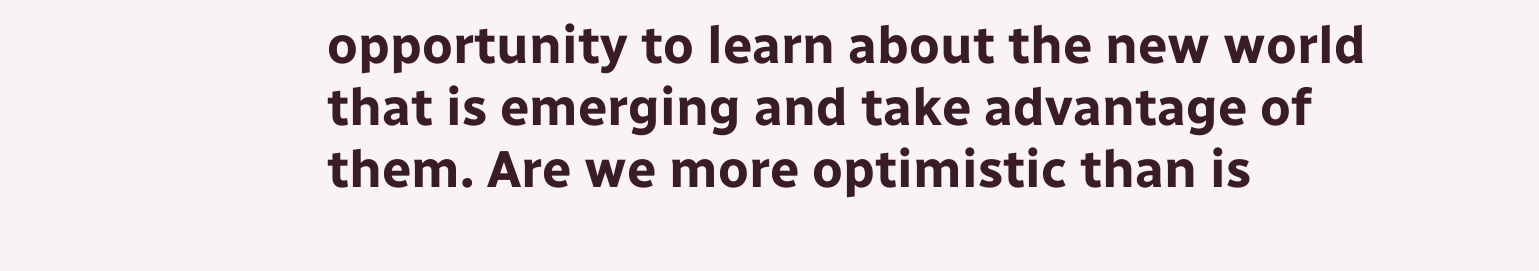opportunity to learn about the new world that is emerging and take advantage of them. Are we more optimistic than is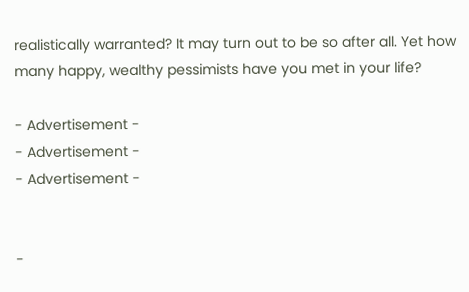realistically warranted? It may turn out to be so after all. Yet how many happy, wealthy pessimists have you met in your life?

- Advertisement -
- Advertisement -
- Advertisement -


-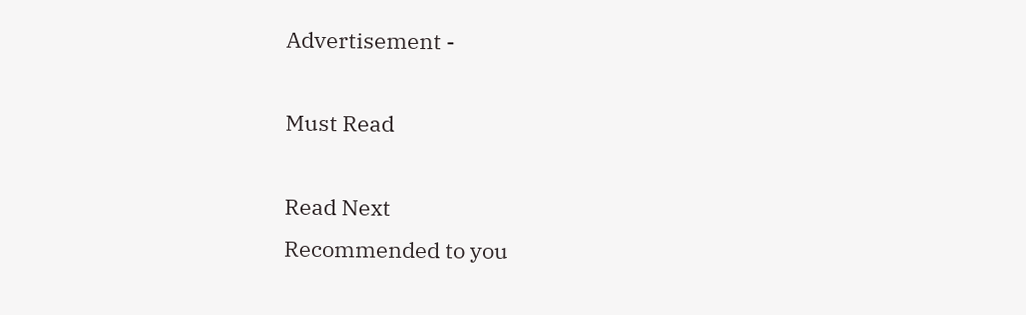Advertisement -

Must Read

Read Next
Recommended to you